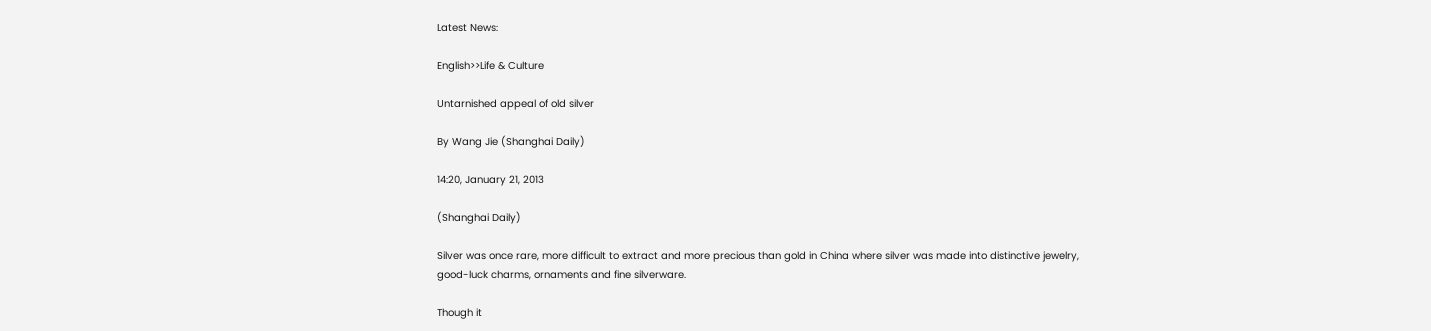Latest News:

English>>Life & Culture

Untarnished appeal of old silver

By Wang Jie (Shanghai Daily)

14:20, January 21, 2013

(Shanghai Daily)

Silver was once rare, more difficult to extract and more precious than gold in China where silver was made into distinctive jewelry, good-luck charms, ornaments and fine silverware.

Though it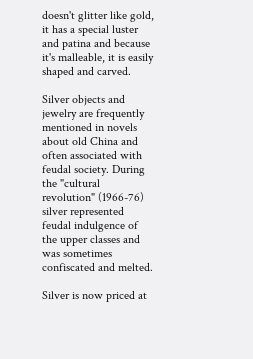doesn't glitter like gold, it has a special luster and patina and because it's malleable, it is easily shaped and carved.

Silver objects and jewelry are frequently mentioned in novels about old China and often associated with feudal society. During the "cultural revolution" (1966-76) silver represented feudal indulgence of the upper classes and was sometimes confiscated and melted.

Silver is now priced at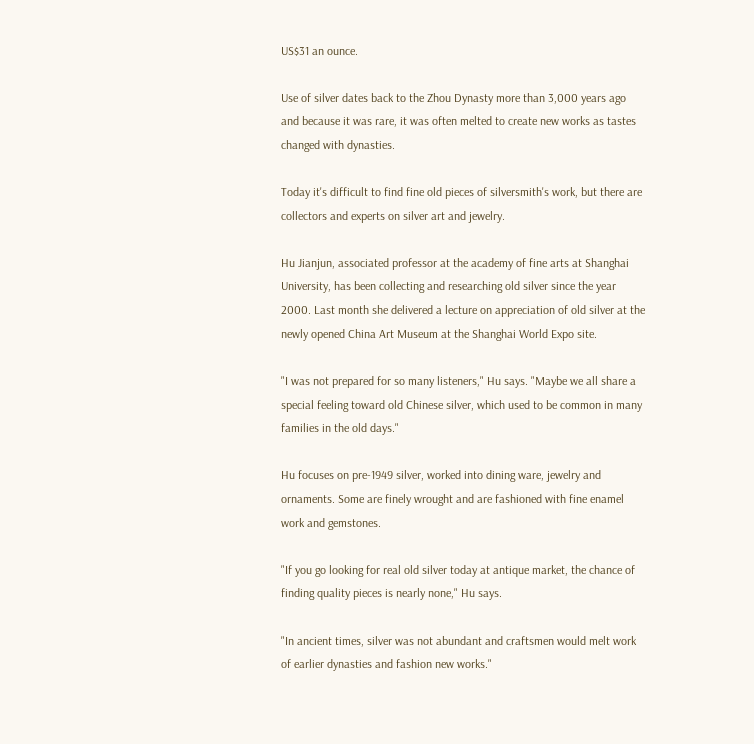US$31 an ounce.

Use of silver dates back to the Zhou Dynasty more than 3,000 years ago and because it was rare, it was often melted to create new works as tastes changed with dynasties.

Today it's difficult to find fine old pieces of silversmith's work, but there are collectors and experts on silver art and jewelry.

Hu Jianjun, associated professor at the academy of fine arts at Shanghai University, has been collecting and researching old silver since the year 2000. Last month she delivered a lecture on appreciation of old silver at the newly opened China Art Museum at the Shanghai World Expo site.

"I was not prepared for so many listeners," Hu says. "Maybe we all share a special feeling toward old Chinese silver, which used to be common in many families in the old days."

Hu focuses on pre-1949 silver, worked into dining ware, jewelry and ornaments. Some are finely wrought and are fashioned with fine enamel work and gemstones.

"If you go looking for real old silver today at antique market, the chance of finding quality pieces is nearly none," Hu says.

"In ancient times, silver was not abundant and craftsmen would melt work of earlier dynasties and fashion new works."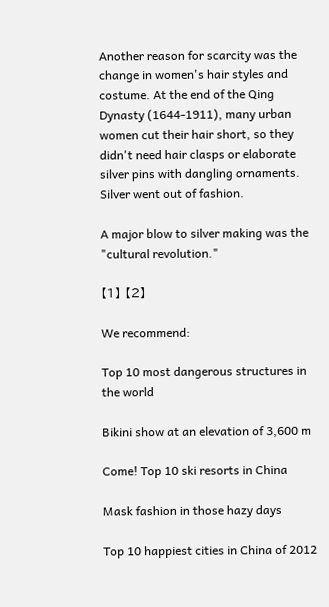Another reason for scarcity was the change in women's hair styles and costume. At the end of the Qing Dynasty (1644-1911), many urban women cut their hair short, so they didn't need hair clasps or elaborate silver pins with dangling ornaments. Silver went out of fashion.

A major blow to silver making was the "cultural revolution."

【1】 【2】

We recommend:

Top 10 most dangerous structures in the world

Bikini show at an elevation of 3,600 m

Come! Top 10 ski resorts in China

Mask fashion in those hazy days

Top 10 happiest cities in China of 2012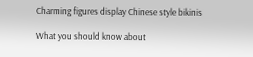Charming figures display Chinese style bikinis

What you should know about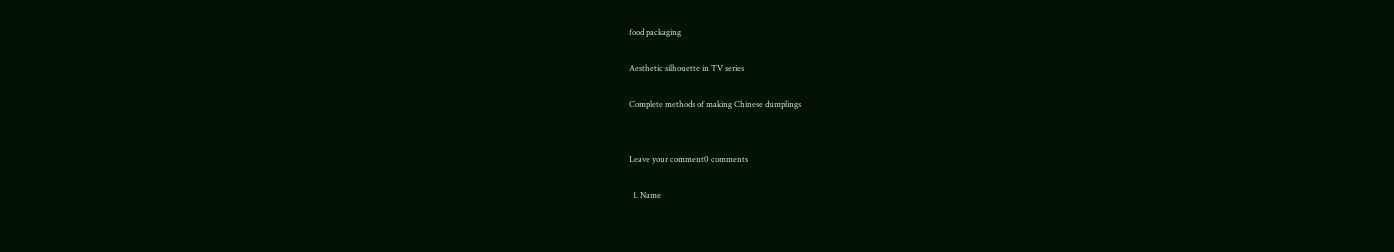food packaging

Aesthetic silhouette in TV series

Complete methods of making Chinese dumplings


Leave your comment0 comments

  1. Name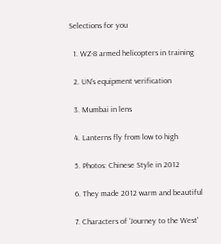Selections for you

  1. WZ-8 armed helicopters in training

  2. UN's equipment verification

  3. Mumbai in lens

  4. Lanterns fly from low to high

  5. Photos: Chinese Style in 2012

  6. They made 2012 warm and beautiful

  7. Characters of 'Journey to the West'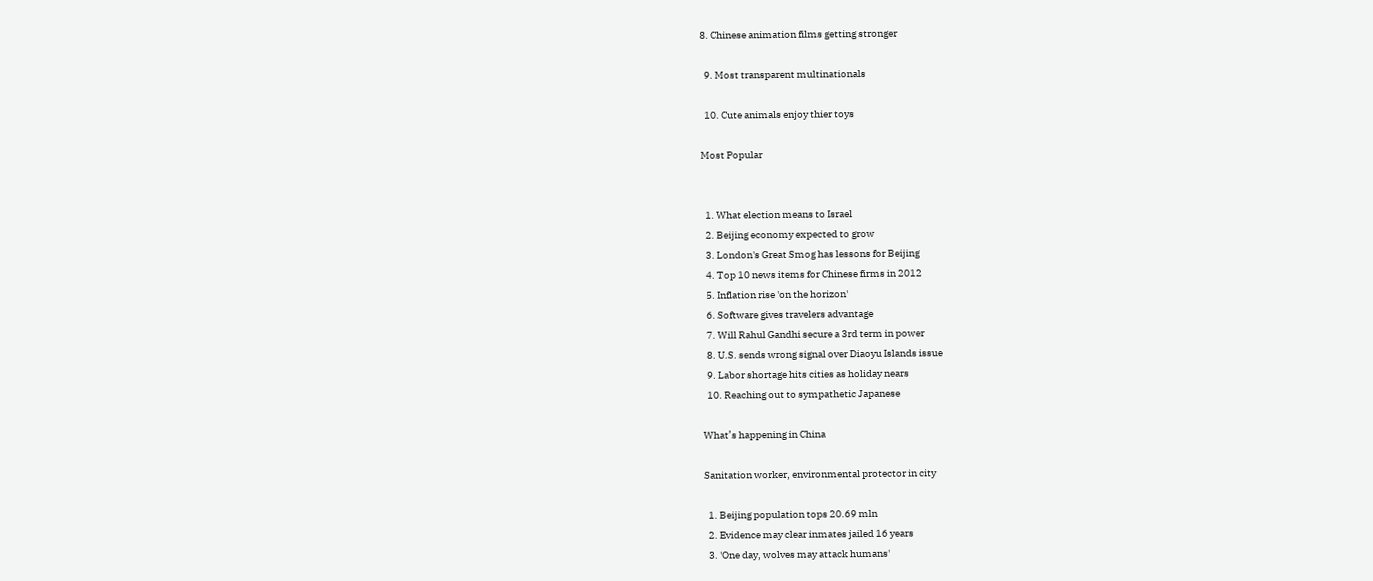8. Chinese animation films getting stronger

  9. Most transparent multinationals

  10. Cute animals enjoy thier toys

Most Popular


  1. What election means to Israel
  2. Beijing economy expected to grow
  3. London's Great Smog has lessons for Beijing
  4. Top 10 news items for Chinese firms in 2012
  5. Inflation rise 'on the horizon'
  6. Software gives travelers advantage
  7. Will Rahul Gandhi secure a 3rd term in power
  8. U.S. sends wrong signal over Diaoyu Islands issue
  9. Labor shortage hits cities as holiday nears
  10. Reaching out to sympathetic Japanese

What’s happening in China

Sanitation worker, environmental protector in city

  1. Beijing population tops 20.69 mln
  2. Evidence may clear inmates jailed 16 years
  3. 'One day, wolves may attack humans'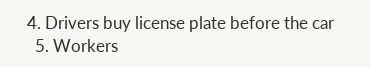4. Drivers buy license plate before the car
  5. Workers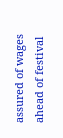assured of wages ahead of festival